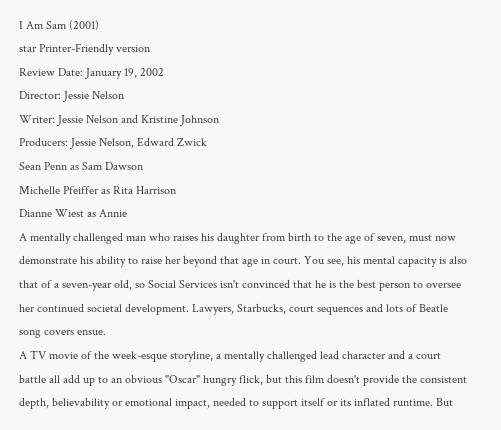I Am Sam (2001)
star Printer-Friendly version
Review Date: January 19, 2002
Director: Jessie Nelson
Writer: Jessie Nelson and Kristine Johnson
Producers: Jessie Nelson, Edward Zwick
Sean Penn as Sam Dawson
Michelle Pfeiffer as Rita Harrison
Dianne Wiest as Annie
A mentally challenged man who raises his daughter from birth to the age of seven, must now demonstrate his ability to raise her beyond that age in court. You see, his mental capacity is also that of a seven-year old, so Social Services isn't convinced that he is the best person to oversee her continued societal development. Lawyers, Starbucks, court sequences and lots of Beatle song covers ensue.
A TV movie of the week-esque storyline, a mentally challenged lead character and a court battle all add up to an obvious "Oscar" hungry flick, but this film doesn't provide the consistent depth, believability or emotional impact, needed to support itself or its inflated runtime. But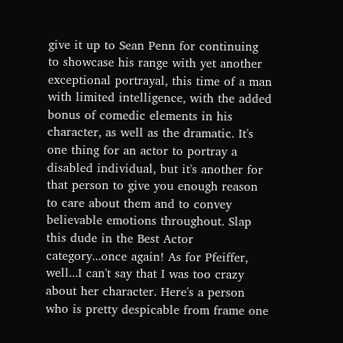give it up to Sean Penn for continuing to showcase his range with yet another exceptional portrayal, this time of a man with limited intelligence, with the added bonus of comedic elements in his character, as well as the dramatic. It's one thing for an actor to portray a disabled individual, but it's another for that person to give you enough reason to care about them and to convey believable emotions throughout. Slap this dude in the Best Actor category...once again! As for Pfeiffer, well...I can't say that I was too crazy about her character. Here's a person who is pretty despicable from frame one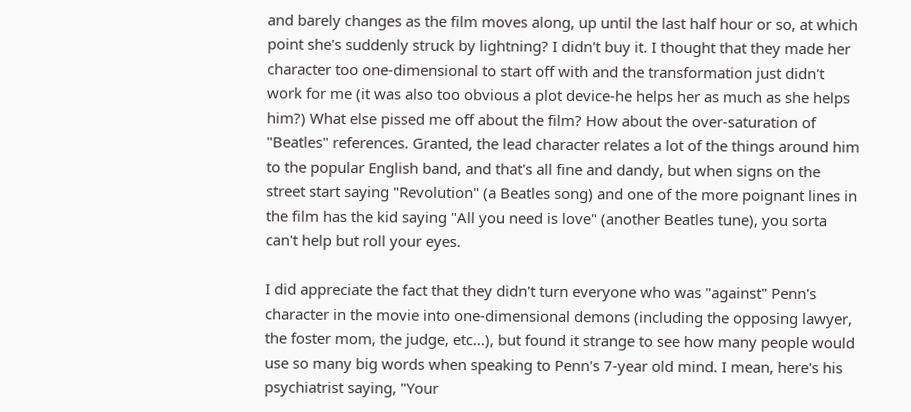and barely changes as the film moves along, up until the last half hour or so, at which point she's suddenly struck by lightning? I didn't buy it. I thought that they made her character too one-dimensional to start off with and the transformation just didn't work for me (it was also too obvious a plot device-he helps her as much as she helps him?) What else pissed me off about the film? How about the over-saturation of "Beatles" references. Granted, the lead character relates a lot of the things around him to the popular English band, and that's all fine and dandy, but when signs on the street start saying "Revolution" (a Beatles song) and one of the more poignant lines in the film has the kid saying "All you need is love" (another Beatles tune), you sorta can't help but roll your eyes.

I did appreciate the fact that they didn't turn everyone who was "against" Penn's character in the movie into one-dimensional demons (including the opposing lawyer, the foster mom, the judge, etc...), but found it strange to see how many people would use so many big words when speaking to Penn's 7-year old mind. I mean, here's his psychiatrist saying, "Your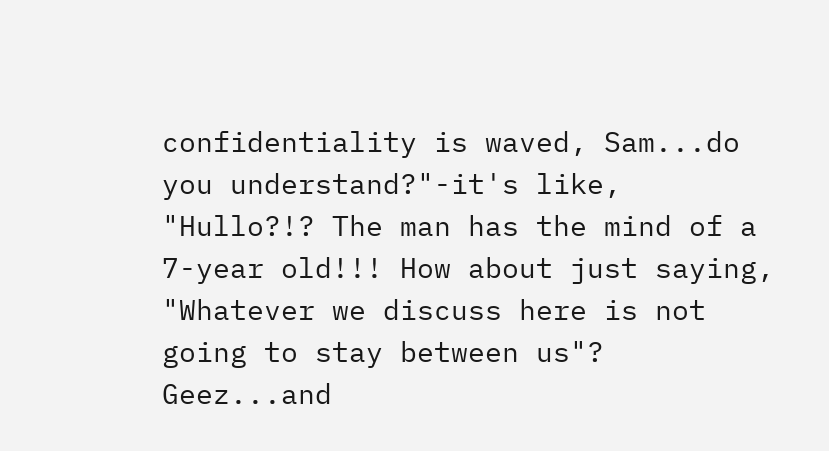confidentiality is waved, Sam...do you understand?"-it's like, "Hullo?!? The man has the mind of a 7-year old!!! How about just saying, "Whatever we discuss here is not going to stay between us"? Geez...and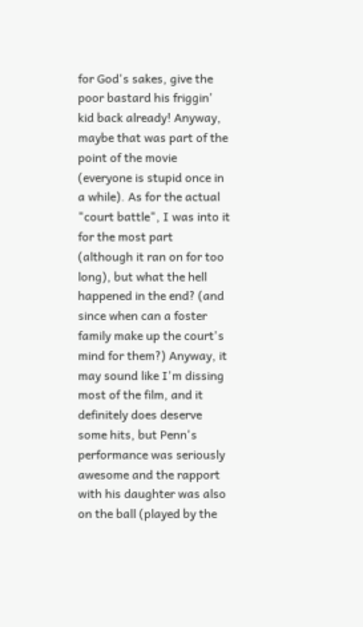for God's sakes, give the poor bastard his friggin' kid back already! Anyway, maybe that was part of the point of the movie (everyone is stupid once in a while). As for the actual "court battle", I was into it for the most part (although it ran on for too long), but what the hell happened in the end? (and since when can a foster family make up the court's mind for them?) Anyway, it may sound like I'm dissing most of the film, and it definitely does deserve some hits, but Penn's performance was seriously awesome and the rapport with his daughter was also on the ball (played by the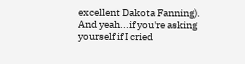excellent Dakota Fanning). And yeah...if you're asking yourself if I cried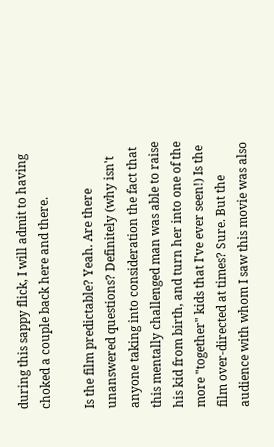during this sappy flick, I will admit to having choked a couple back here and there.

Is the film predictable? Yeah. Are there unanswered questions? Definitely (why isn't anyone taking into consideration the fact that this mentally challenged man was able to raise his kid from birth, and turn her into one of the more "together" kids that I've ever seen!) Is the film over-directed at times? Sure. But the audience with whom I saw this movie was also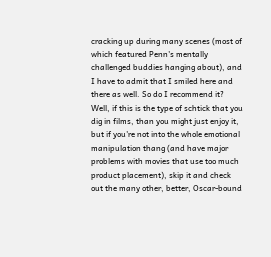cracking up during many scenes (most of which featured Penn's mentally challenged buddies hanging about), and I have to admit that I smiled here and there as well. So do I recommend it? Well, if this is the type of schtick that you dig in films, than you might just enjoy it, but if you're not into the whole emotional manipulation thang (and have major problems with movies that use too much product placement), skip it and check out the many other, better, Oscar-bound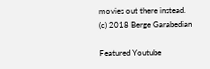movies out there instead.
(c) 2018 Berge Garabedian

Featured Youtube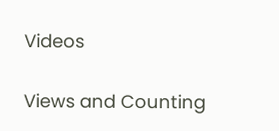Videos

Views and Counting